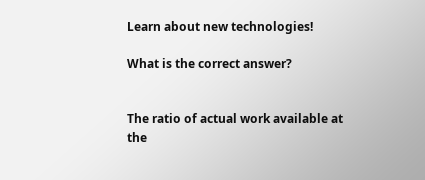Learn about new technologies!

What is the correct answer?


The ratio of actual work available at the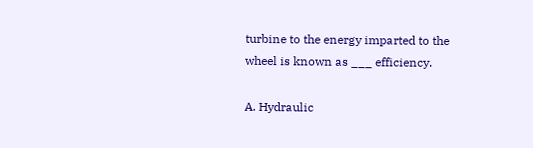turbine to the energy imparted to the wheel is known as ___ efficiency.

A. Hydraulic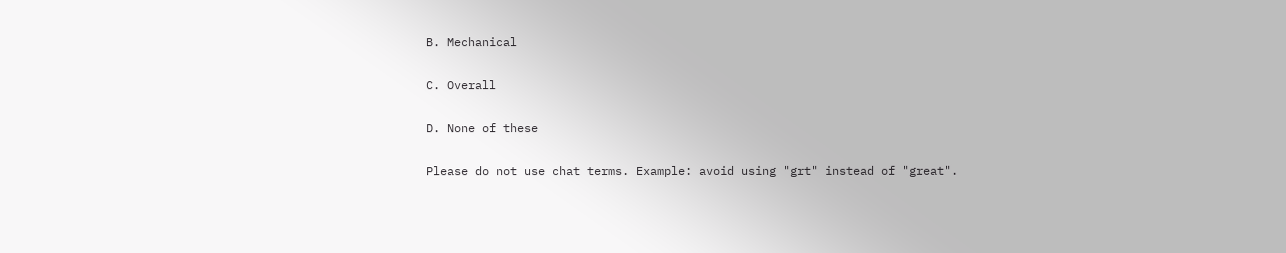B. Mechanical

C. Overall

D. None of these

Please do not use chat terms. Example: avoid using "grt" instead of "great".